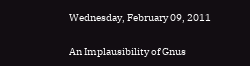Wednesday, February 09, 2011

An Implausibility of Gnus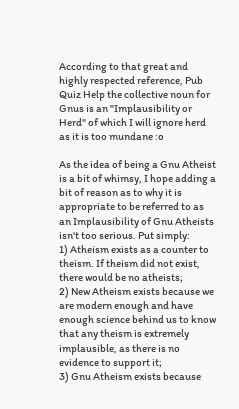According to that great and highly respected reference, Pub Quiz Help the collective noun for Gnus is an "Implausibility or Herd" of which I will ignore herd as it is too mundane :o

As the idea of being a Gnu Atheist is a bit of whimsy, I hope adding a bit of reason as to why it is appropriate to be referred to as an Implausibility of Gnu Atheists isn't too serious. Put simply:
1) Atheism exists as a counter to theism. If theism did not exist, there would be no atheists;
2) New Atheism exists because we are modern enough and have enough science behind us to know that any theism is extremely implausible, as there is no evidence to support it;
3) Gnu Atheism exists because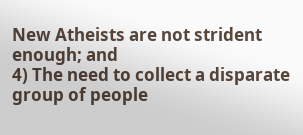New Atheists are not strident enough; and
4) The need to collect a disparate group of people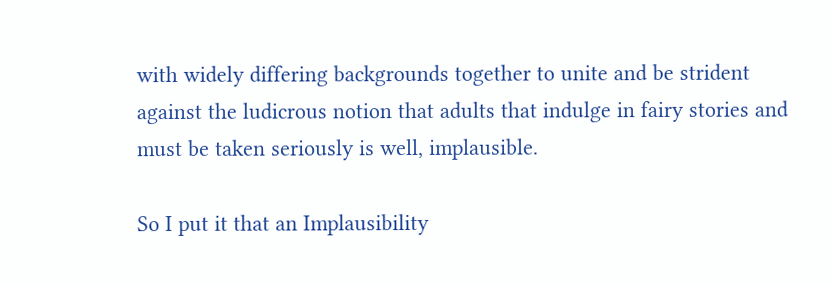with widely differing backgrounds together to unite and be strident against the ludicrous notion that adults that indulge in fairy stories and must be taken seriously is well, implausible.

So I put it that an Implausibility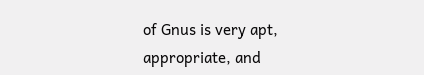of Gnus is very apt, appropriate, and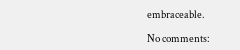embraceable.

No comments: